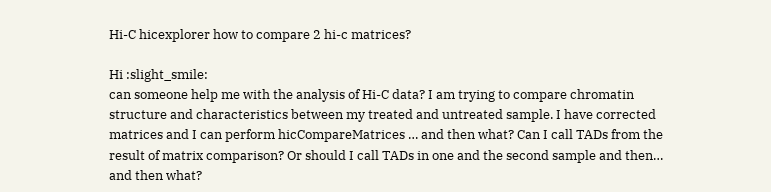Hi-C hicexplorer how to compare 2 hi-c matrices?

Hi :slight_smile:
can someone help me with the analysis of Hi-C data? I am trying to compare chromatin structure and characteristics between my treated and untreated sample. I have corrected matrices and I can perform hicCompareMatrices … and then what? Can I call TADs from the result of matrix comparison? Or should I call TADs in one and the second sample and then… and then what?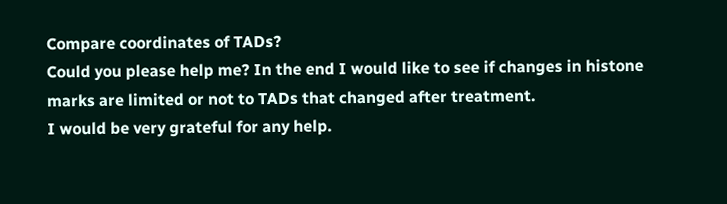Compare coordinates of TADs?
Could you please help me? In the end I would like to see if changes in histone marks are limited or not to TADs that changed after treatment.
I would be very grateful for any help.